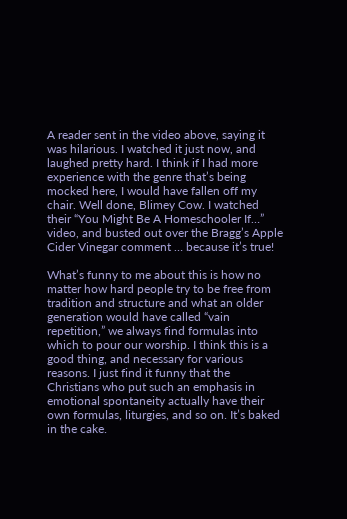A reader sent in the video above, saying it was hilarious. I watched it just now, and laughed pretty hard. I think if I had more experience with the genre that’s being mocked here, I would have fallen off my chair. Well done, Blimey Cow. I watched their “You Might Be A Homeschooler If…” video, and busted out over the Bragg’s Apple Cider Vinegar comment … because it’s true!

What’s funny to me about this is how no matter how hard people try to be free from tradition and structure and what an older generation would have called “vain repetition,” we always find formulas into which to pour our worship. I think this is a good thing, and necessary for various reasons. I just find it funny that the Christians who put such an emphasis in emotional spontaneity actually have their own formulas, liturgies, and so on. It’s baked in the cake.